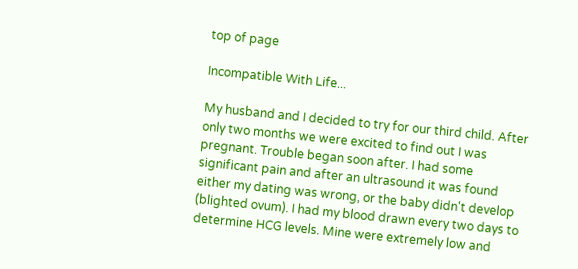top of page

Incompatible With Life...

My husband and I decided to try for our third child. After only two months we were excited to find out I was pregnant. Trouble began soon after. I had some significant pain and after an ultrasound it was found either my dating was wrong, or the baby didn't develop (blighted ovum). I had my blood drawn every two days to determine HCG levels. Mine were extremely low and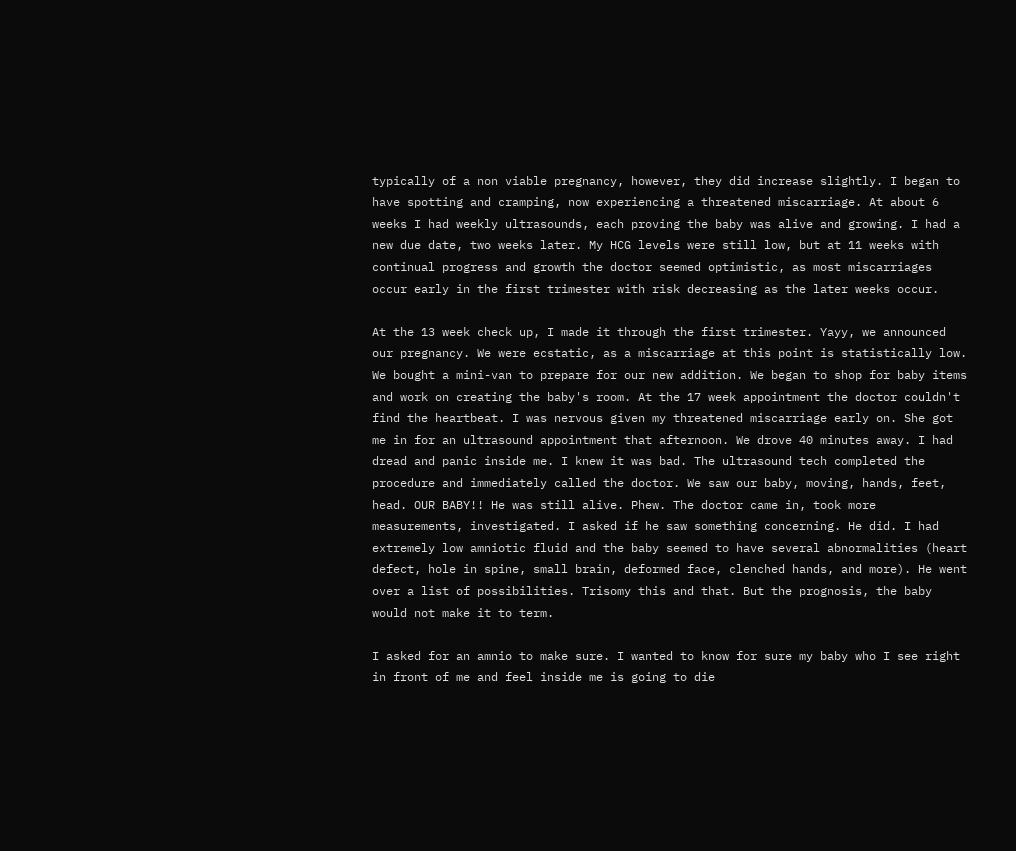typically of a non viable pregnancy, however, they did increase slightly. I began to have spotting and cramping, now experiencing a threatened miscarriage. At about 6 weeks I had weekly ultrasounds, each proving the baby was alive and growing. I had a new due date, two weeks later. My HCG levels were still low, but at 11 weeks with continual progress and growth the doctor seemed optimistic, as most miscarriages occur early in the first trimester with risk decreasing as the later weeks occur.

At the 13 week check up, I made it through the first trimester. Yayy, we announced our pregnancy. We were ecstatic, as a miscarriage at this point is statistically low. We bought a mini-van to prepare for our new addition. We began to shop for baby items and work on creating the baby's room. At the 17 week appointment the doctor couldn't find the heartbeat. I was nervous given my threatened miscarriage early on. She got me in for an ultrasound appointment that afternoon. We drove 40 minutes away. I had dread and panic inside me. I knew it was bad. The ultrasound tech completed the procedure and immediately called the doctor. We saw our baby, moving, hands, feet, head. OUR BABY!! He was still alive. Phew. The doctor came in, took more measurements, investigated. I asked if he saw something concerning. He did. I had extremely low amniotic fluid and the baby seemed to have several abnormalities (heart defect, hole in spine, small brain, deformed face, clenched hands, and more). He went over a list of possibilities. Trisomy this and that. But the prognosis, the baby would not make it to term.

I asked for an amnio to make sure. I wanted to know for sure my baby who I see right in front of me and feel inside me is going to die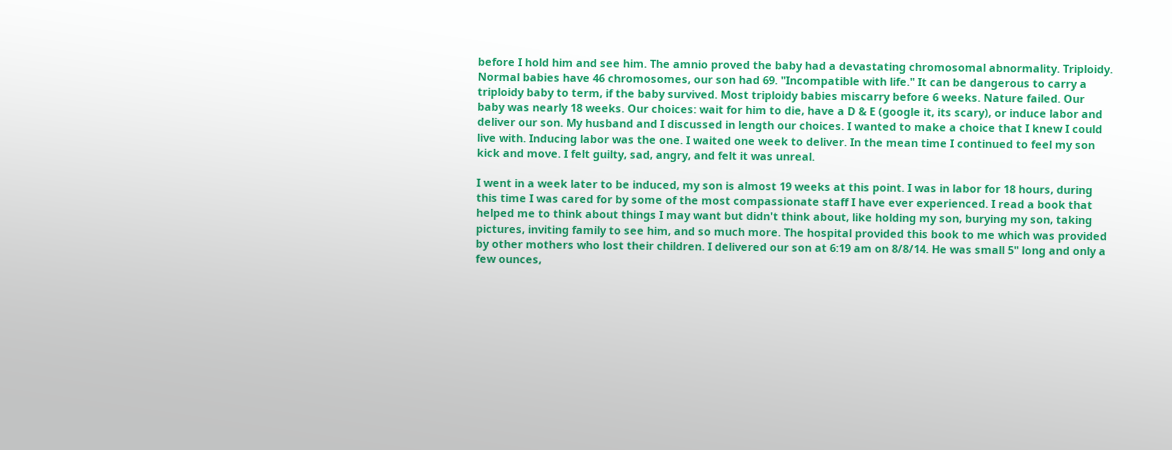before I hold him and see him. The amnio proved the baby had a devastating chromosomal abnormality. Triploidy. Normal babies have 46 chromosomes, our son had 69. "Incompatible with life." It can be dangerous to carry a triploidy baby to term, if the baby survived. Most triploidy babies miscarry before 6 weeks. Nature failed. Our baby was nearly 18 weeks. Our choices: wait for him to die, have a D & E (google it, its scary), or induce labor and deliver our son. My husband and I discussed in length our choices. I wanted to make a choice that I knew I could live with. Inducing labor was the one. I waited one week to deliver. In the mean time I continued to feel my son kick and move. I felt guilty, sad, angry, and felt it was unreal.

I went in a week later to be induced, my son is almost 19 weeks at this point. I was in labor for 18 hours, during this time I was cared for by some of the most compassionate staff I have ever experienced. I read a book that helped me to think about things I may want but didn't think about, like holding my son, burying my son, taking pictures, inviting family to see him, and so much more. The hospital provided this book to me which was provided by other mothers who lost their children. I delivered our son at 6:19 am on 8/8/14. He was small 5" long and only a few ounces,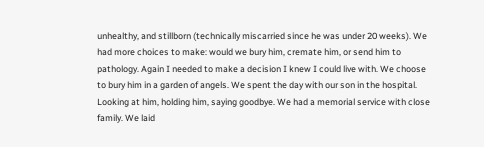unhealthy, and stillborn (technically miscarried since he was under 20 weeks). We had more choices to make: would we bury him, cremate him, or send him to pathology. Again I needed to make a decision I knew I could live with. We choose to bury him in a garden of angels. We spent the day with our son in the hospital. Looking at him, holding him, saying goodbye. We had a memorial service with close family. We laid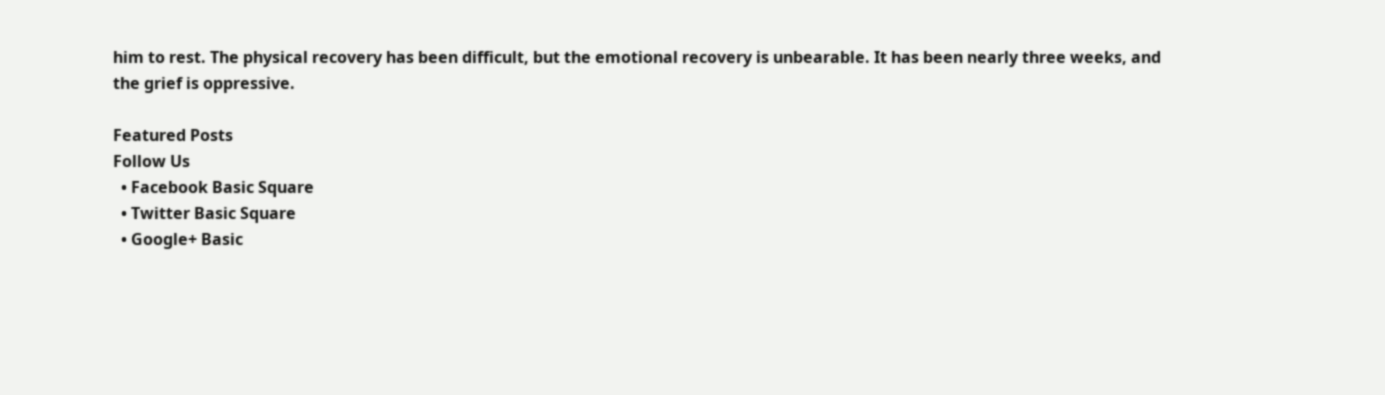him to rest. The physical recovery has been difficult, but the emotional recovery is unbearable. It has been nearly three weeks, and the grief is oppressive.

Featured Posts
Follow Us
  • Facebook Basic Square
  • Twitter Basic Square
  • Google+ Basic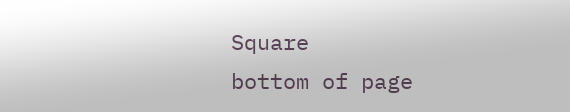Square
bottom of page